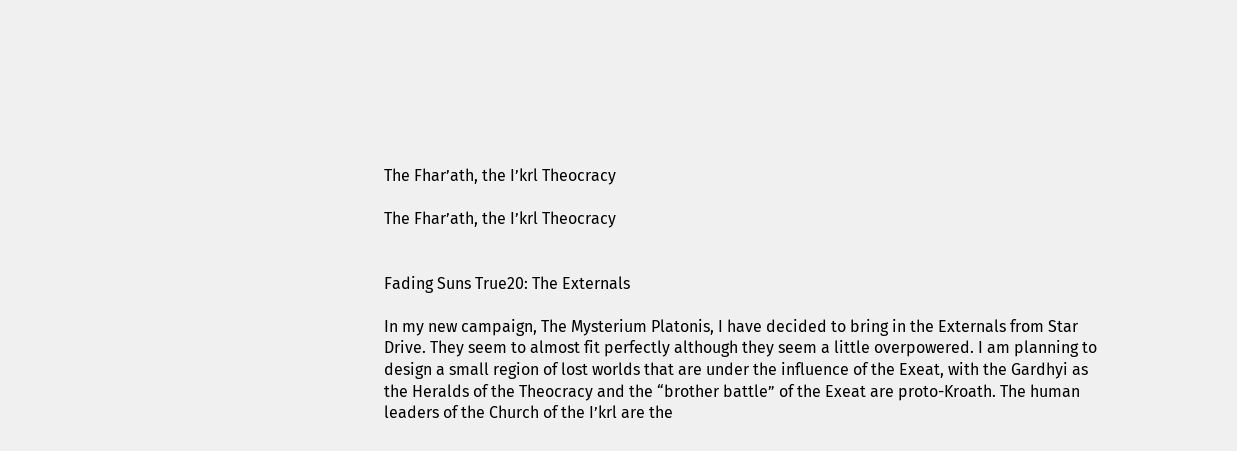The Fhar’ath, the I’krl Theocracy

The Fhar’ath, the I’krl Theocracy


Fading Suns True20: The Externals

In my new campaign, The Mysterium Platonis, I have decided to bring in the Externals from Star Drive. They seem to almost fit perfectly although they seem a little overpowered. I am planning to design a small region of lost worlds that are under the influence of the Exeat, with the Gardhyi as the Heralds of the Theocracy and the “brother battle” of the Exeat are proto-Kroath. The human leaders of the Church of the I’krl are the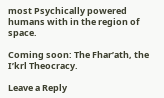most Psychically powered humans with in the region of space.

Coming soon: The Fhar’ath, the I’krl Theocracy.

Leave a Reply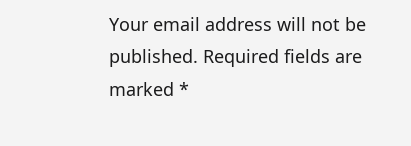Your email address will not be published. Required fields are marked *